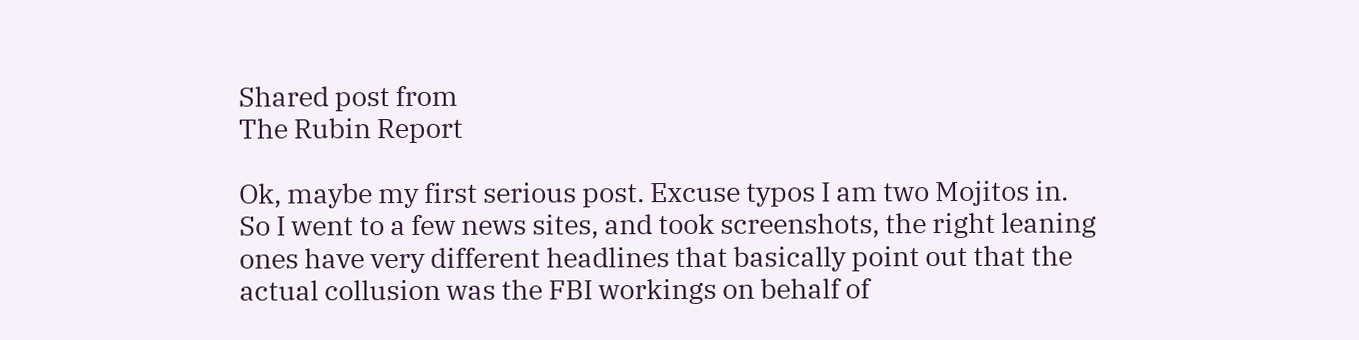Shared post from
The Rubin Report

Ok, maybe my first serious post. Excuse typos I am two Mojitos in. So I went to a few news sites, and took screenshots, the right leaning ones have very different headlines that basically point out that the actual collusion was the FBI workings on behalf of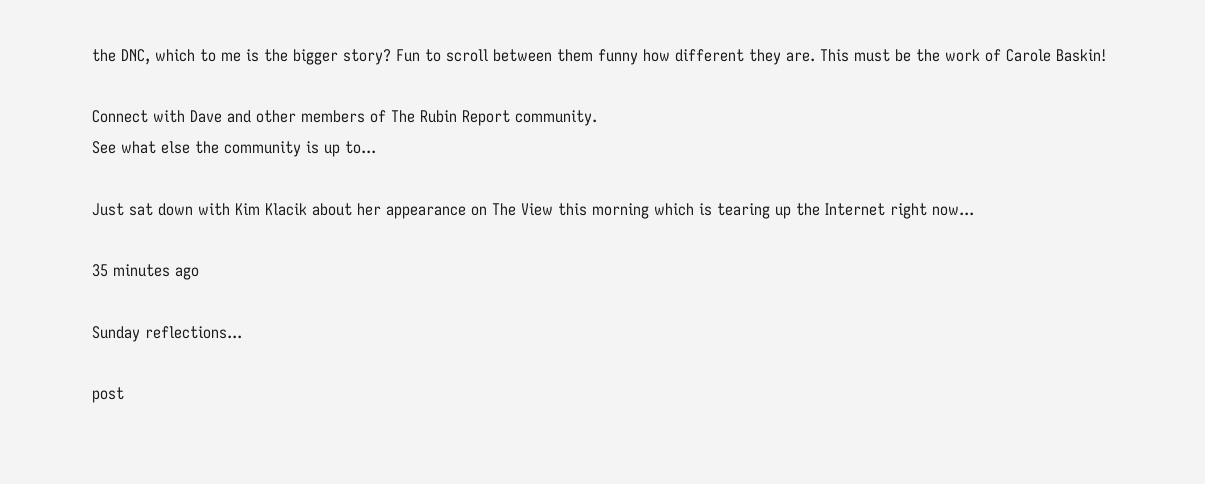the DNC, which to me is the bigger story? Fun to scroll between them funny how different they are. This must be the work of Carole Baskin!

Connect with Dave and other members of The Rubin Report community.
See what else the community is up to...

Just sat down with Kim Klacik about her appearance on The View this morning which is tearing up the Internet right now...

35 minutes ago

Sunday reflections...

post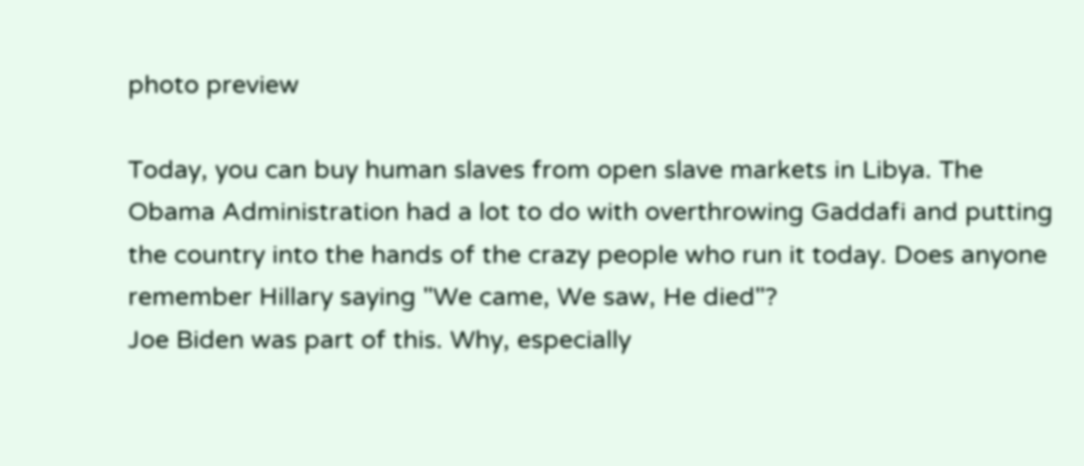photo preview

Today, you can buy human slaves from open slave markets in Libya. The Obama Administration had a lot to do with overthrowing Gaddafi and putting the country into the hands of the crazy people who run it today. Does anyone remember Hillary saying "We came, We saw, He died"?
Joe Biden was part of this. Why, especially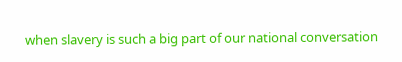when slavery is such a big part of our national conversation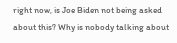right now, is Joe Biden not being asked about this? Why is nobody talking about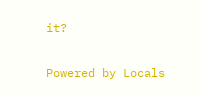it?

Powered by Locals